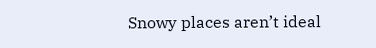Snowy places aren’t ideal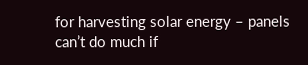for harvesting solar energy – panels can’t do much if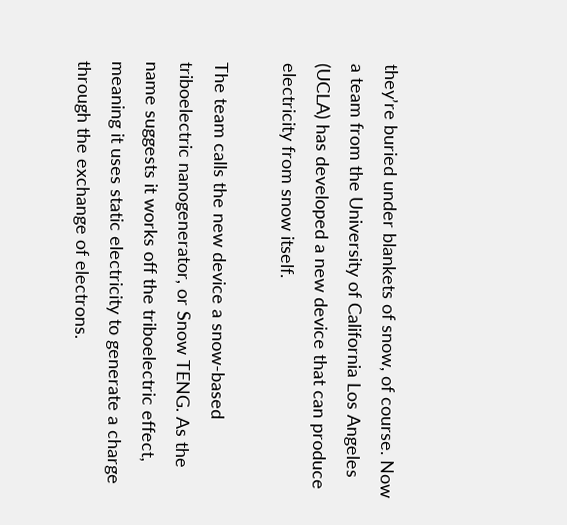they’re buried under blankets of snow, of course. Now a team from the University of California Los Angeles (UCLA) has developed a new device that can produce electricity from snow itself.

The team calls the new device a snow-based triboelectric nanogenerator, or Snow TENG. As the name suggests it works off the triboelectric effect, meaning it uses static electricity to generate a charge through the exchange of electrons.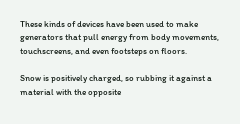These kinds of devices have been used to make generators that pull energy from body movements, touchscreens, and even footsteps on floors.

Snow is positively charged, so rubbing it against a material with the opposite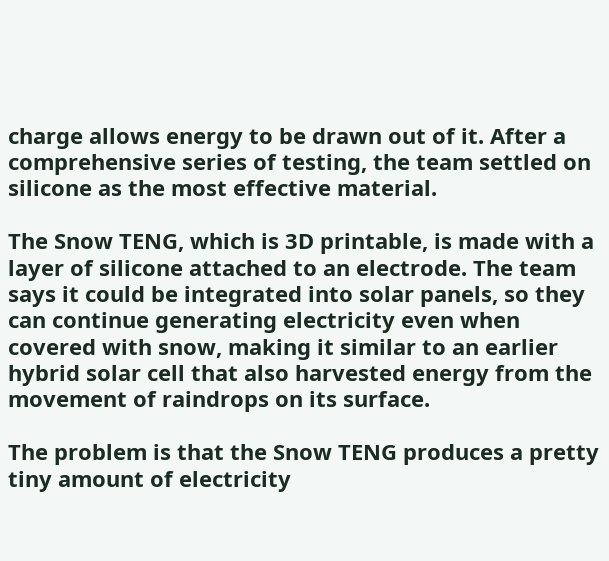charge allows energy to be drawn out of it. After a comprehensive series of testing, the team settled on silicone as the most effective material.

The Snow TENG, which is 3D printable, is made with a layer of silicone attached to an electrode. The team says it could be integrated into solar panels, so they can continue generating electricity even when covered with snow, making it similar to an earlier hybrid solar cell that also harvested energy from the movement of raindrops on its surface.

The problem is that the Snow TENG produces a pretty tiny amount of electricity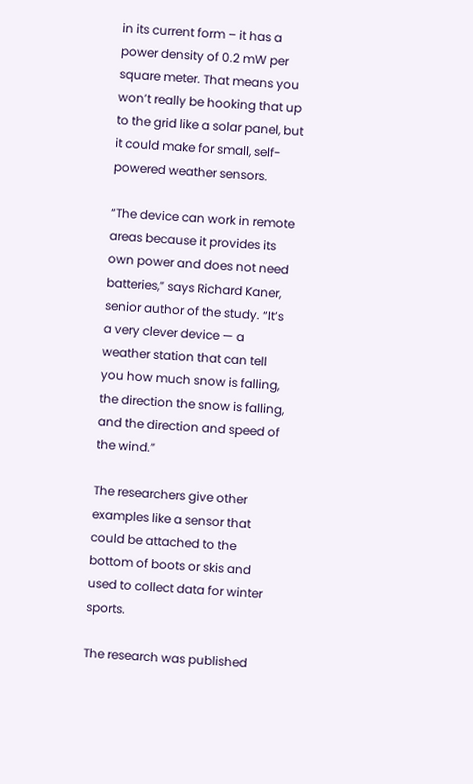in its current form – it has a power density of 0.2 mW per square meter. That means you won’t really be hooking that up to the grid like a solar panel, but it could make for small, self-powered weather sensors.

“The device can work in remote areas because it provides its own power and does not need batteries,” says Richard Kaner, senior author of the study. “It’s a very clever device — a weather station that can tell you how much snow is falling, the direction the snow is falling, and the direction and speed of the wind.”

The researchers give other examples like a sensor that could be attached to the bottom of boots or skis and used to collect data for winter sports.

The research was published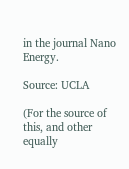in the journal Nano Energy.

Source: UCLA

(For the source of this, and other equally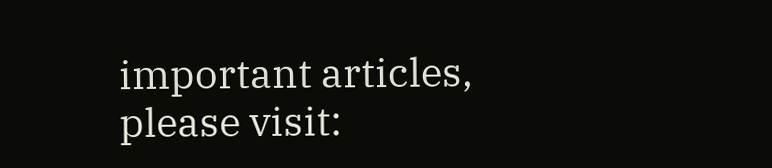important articles, please visit: